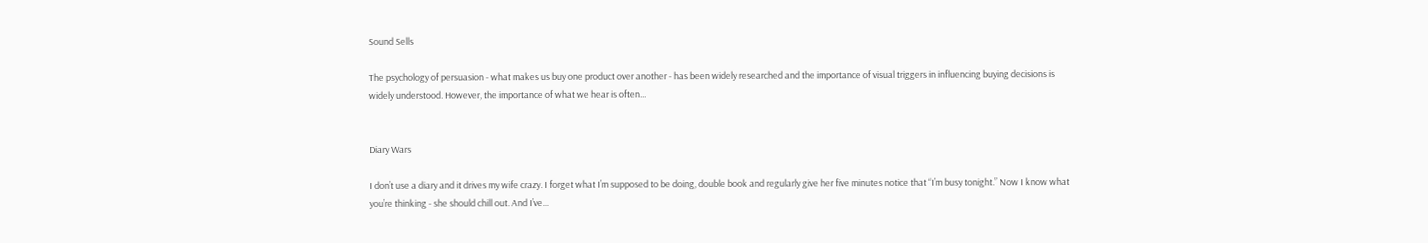Sound Sells

The psychology of persuasion - what makes us buy one product over another - has been widely researched and the importance of visual triggers in influencing buying decisions is widely understood. However, the importance of what we hear is often...


Diary Wars

I don’t use a diary and it drives my wife crazy. I forget what I’m supposed to be doing, double book and regularly give her five minutes notice that “I’m busy tonight.” Now I know what you’re thinking - she should chill out. And I’ve...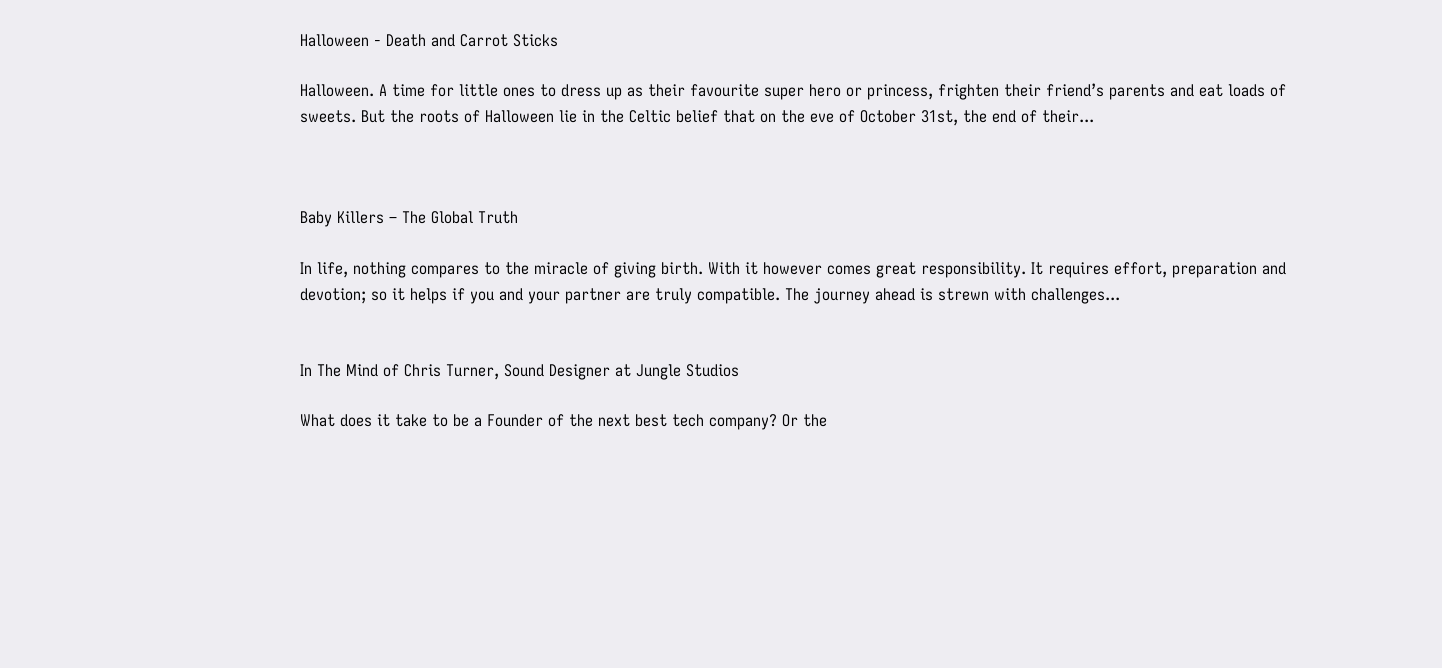Halloween - Death and Carrot Sticks

Halloween. A time for little ones to dress up as their favourite super hero or princess, frighten their friend’s parents and eat loads of sweets. But the roots of Halloween lie in the Celtic belief that on the eve of October 31st, the end of their...



Baby Killers – The Global Truth

In life, nothing compares to the miracle of giving birth. With it however comes great responsibility. It requires effort, preparation and devotion; so it helps if you and your partner are truly compatible. The journey ahead is strewn with challenges...


In The Mind of Chris Turner, Sound Designer at Jungle Studios

What does it take to be a Founder of the next best tech company? Or the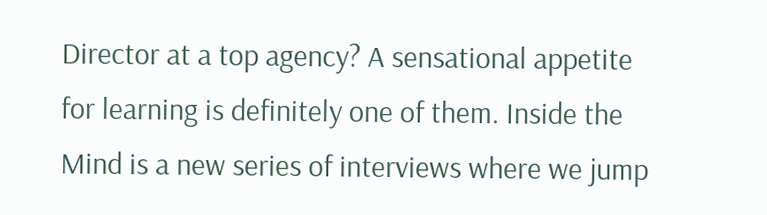Director at a top agency? A sensational appetite for learning is definitely one of them. Inside the Mind is a new series of interviews where we jump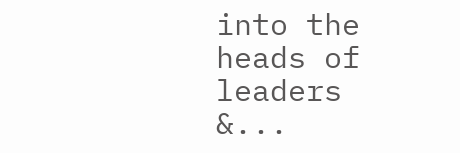into the heads of leaders &...